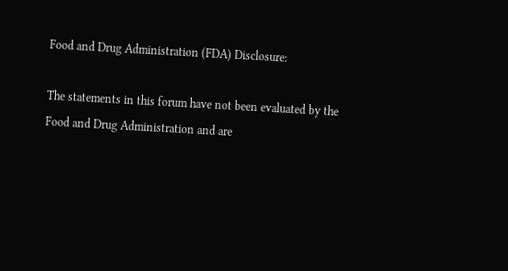Food and Drug Administration (FDA) Disclosure:

The statements in this forum have not been evaluated by the Food and Drug Administration and are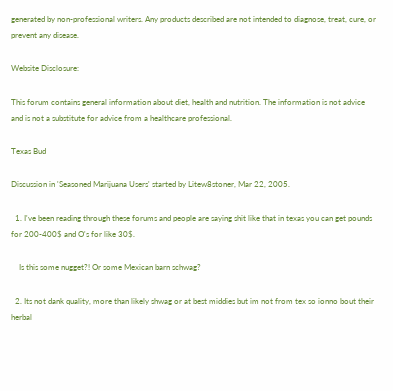generated by non-professional writers. Any products described are not intended to diagnose, treat, cure, or prevent any disease.

Website Disclosure:

This forum contains general information about diet, health and nutrition. The information is not advice and is not a substitute for advice from a healthcare professional.

Texas Bud

Discussion in 'Seasoned Marijuana Users' started by Litew8stoner, Mar 22, 2005.

  1. I've been reading through these forums and people are saying shit like that in texas you can get pounds for 200-400$ and O's for like 30$.

    Is this some nugget?! Or some Mexican barn schwag?

  2. Its not dank quality, more than likely shwag or at best middies but im not from tex so ionno bout their herbal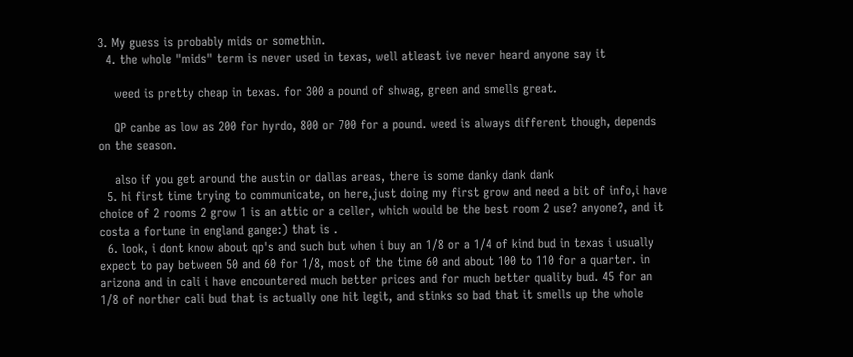3. My guess is probably mids or somethin.
  4. the whole "mids" term is never used in texas, well atleast ive never heard anyone say it

    weed is pretty cheap in texas. for 300 a pound of shwag, green and smells great.

    QP canbe as low as 200 for hyrdo, 800 or 700 for a pound. weed is always different though, depends on the season.

    also if you get around the austin or dallas areas, there is some danky dank dank
  5. hi first time trying to communicate, on here,just doing my first grow and need a bit of info,i have choice of 2 rooms 2 grow 1 is an attic or a celler, which would be the best room 2 use? anyone?, and it costa a fortune in england gange:) that is .
  6. look, i dont know about qp's and such but when i buy an 1/8 or a 1/4 of kind bud in texas i usually expect to pay between 50 and 60 for 1/8, most of the time 60 and about 100 to 110 for a quarter. in arizona and in cali i have encountered much better prices and for much better quality bud. 45 for an 1/8 of norther cali bud that is actually one hit legit, and stinks so bad that it smells up the whole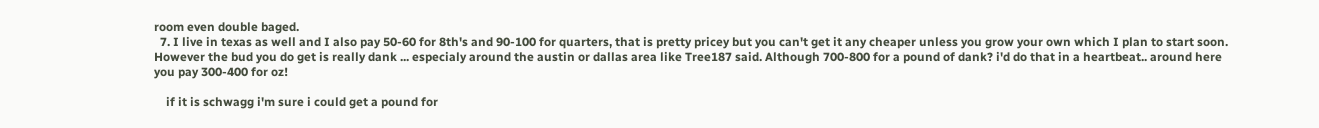room even double baged.
  7. I live in texas as well and I also pay 50-60 for 8th's and 90-100 for quarters, that is pretty pricey but you can't get it any cheaper unless you grow your own which I plan to start soon. However the bud you do get is really dank ... especialy around the austin or dallas area like Tree187 said. Although 700-800 for a pound of dank? i'd do that in a heartbeat.. around here you pay 300-400 for oz!

    if it is schwagg i'm sure i could get a pound for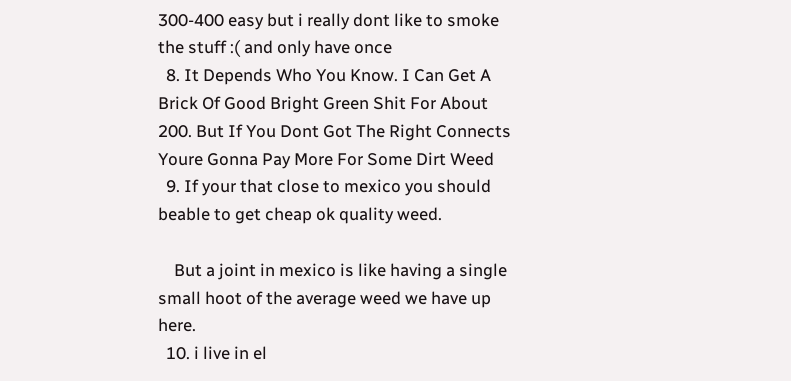300-400 easy but i really dont like to smoke the stuff :( and only have once
  8. It Depends Who You Know. I Can Get A Brick Of Good Bright Green Shit For About 200. But If You Dont Got The Right Connects Youre Gonna Pay More For Some Dirt Weed
  9. If your that close to mexico you should beable to get cheap ok quality weed.

    But a joint in mexico is like having a single small hoot of the average weed we have up here.
  10. i live in el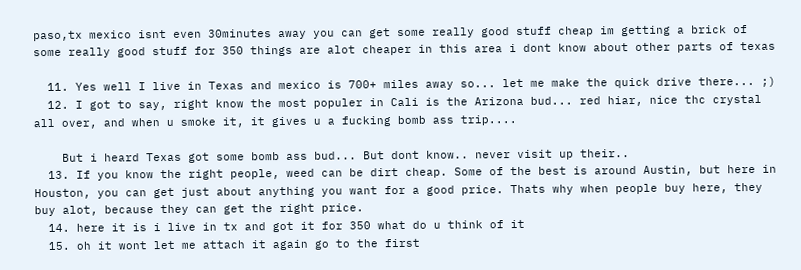paso,tx mexico isnt even 30minutes away you can get some really good stuff cheap im getting a brick of some really good stuff for 350 things are alot cheaper in this area i dont know about other parts of texas

  11. Yes well I live in Texas and mexico is 700+ miles away so... let me make the quick drive there... ;)
  12. I got to say, right know the most populer in Cali is the Arizona bud... red hiar, nice thc crystal all over, and when u smoke it, it gives u a fucking bomb ass trip....

    But i heard Texas got some bomb ass bud... But dont know.. never visit up their..
  13. If you know the right people, weed can be dirt cheap. Some of the best is around Austin, but here in Houston, you can get just about anything you want for a good price. Thats why when people buy here, they buy alot, because they can get the right price.
  14. here it is i live in tx and got it for 350 what do u think of it
  15. oh it wont let me attach it again go to the first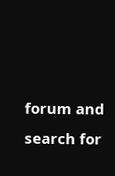forum and search for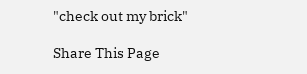"check out my brick"

Share This Page